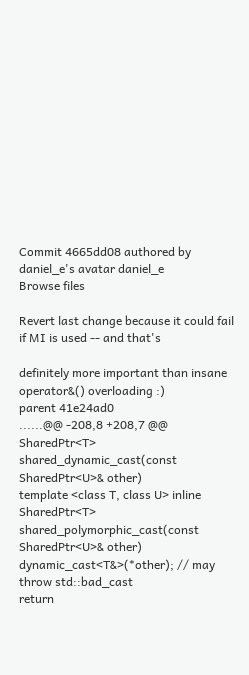Commit 4665dd08 authored by daniel_e's avatar daniel_e
Browse files

Revert last change because it could fail if MI is used -- and that's

definitely more important than insane operator&() overloading :)
parent 41e24ad0
......@@ -208,8 +208,7 @@ SharedPtr<T> shared_dynamic_cast(const SharedPtr<U>& other)
template <class T, class U> inline
SharedPtr<T> shared_polymorphic_cast(const SharedPtr<U>& other)
dynamic_cast<T&>(*other); // may throw std::bad_cast
return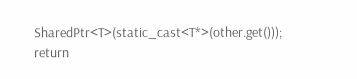SharedPtr<T>(static_cast<T*>(other.get()));
return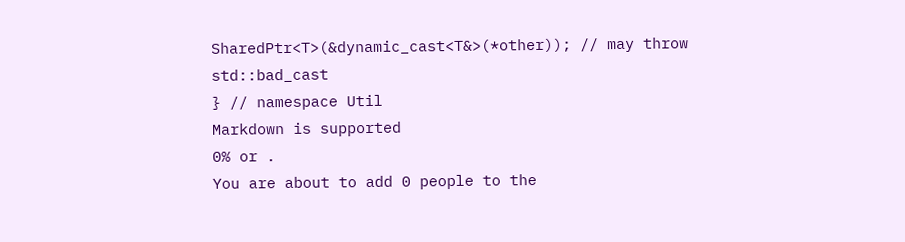SharedPtr<T>(&dynamic_cast<T&>(*other)); // may throw std::bad_cast
} // namespace Util
Markdown is supported
0% or .
You are about to add 0 people to the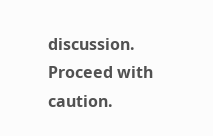discussion. Proceed with caution.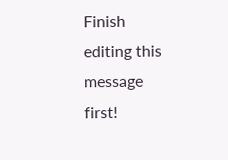Finish editing this message first!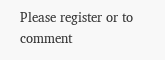Please register or to comment